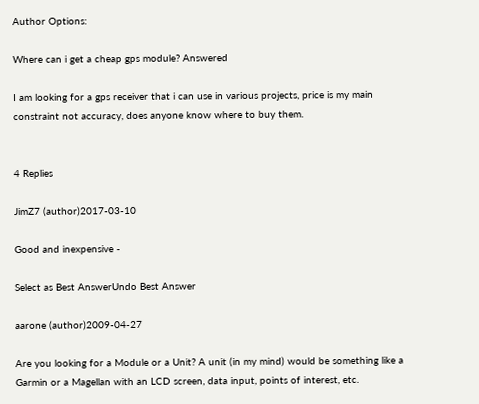Author Options:

Where can i get a cheap gps module? Answered

I am looking for a gps receiver that i can use in various projects, price is my main constraint not accuracy, does anyone know where to buy them.


4 Replies

JimZ7 (author)2017-03-10

Good and inexpensive -

Select as Best AnswerUndo Best Answer

aarone (author)2009-04-27

Are you looking for a Module or a Unit? A unit (in my mind) would be something like a Garmin or a Magellan with an LCD screen, data input, points of interest, etc.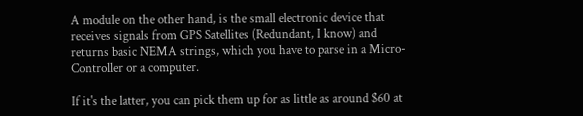A module on the other hand, is the small electronic device that receives signals from GPS Satellites (Redundant, I know) and returns basic NEMA strings, which you have to parse in a Micro-Controller or a computer.

If it's the latter, you can pick them up for as little as around $60 at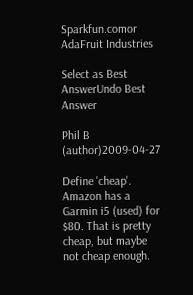Sparkfun.comor AdaFruit Industries

Select as Best AnswerUndo Best Answer

Phil B (author)2009-04-27

Define 'cheap'. Amazon has a Garmin i5 (used) for $80. That is pretty cheap, but maybe not cheap enough.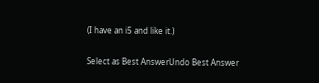(I have an i5 and like it.)

Select as Best AnswerUndo Best Answer